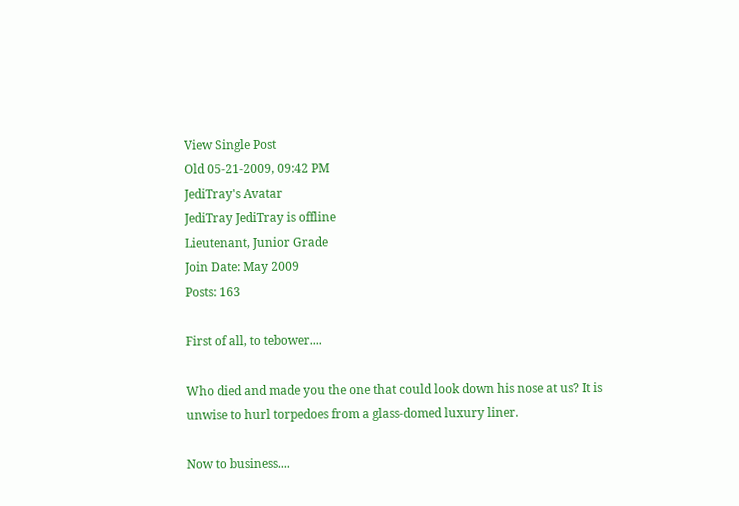View Single Post
Old 05-21-2009, 09:42 PM
JediTray's Avatar
JediTray JediTray is offline
Lieutenant, Junior Grade
Join Date: May 2009
Posts: 163

First of all, to tebower....

Who died and made you the one that could look down his nose at us? It is unwise to hurl torpedoes from a glass-domed luxury liner.

Now to business....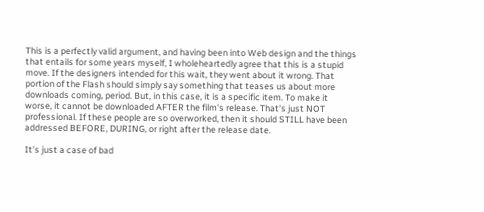This is a perfectly valid argument, and having been into Web design and the things that entails for some years myself, I wholeheartedly agree that this is a stupid move. If the designers intended for this wait, they went about it wrong. That portion of the Flash should simply say something that teases us about more downloads coming, period. But, in this case, it is a specific item. To make it worse, it cannot be downloaded AFTER the film's release. That's just NOT professional. If these people are so overworked, then it should STILL have been addressed BEFORE, DURING, or right after the release date.

It's just a case of bad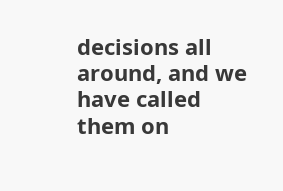decisions all around, and we have called them on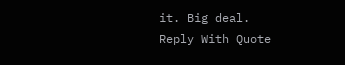it. Big deal.
Reply With Quote